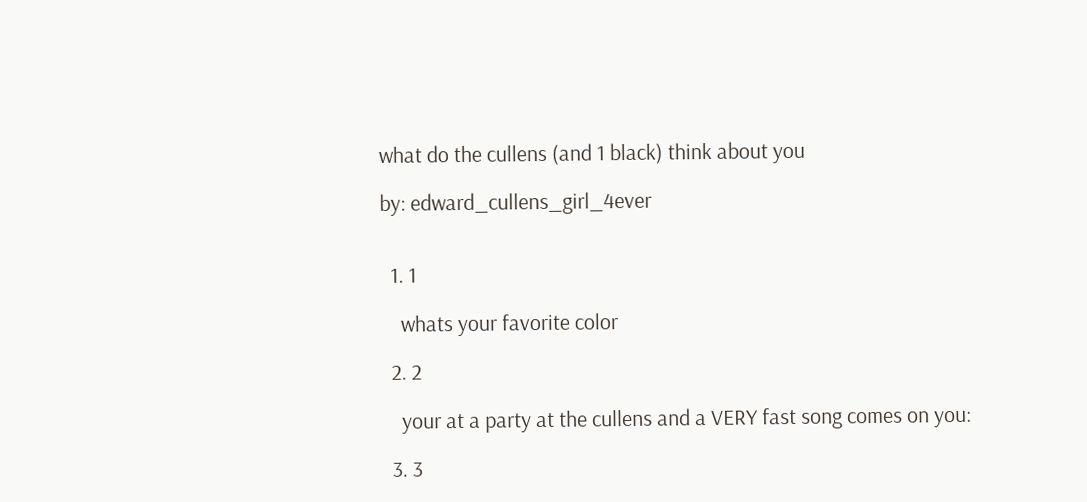what do the cullens (and 1 black) think about you

by: edward_cullens_girl_4ever


  1. 1

    whats your favorite color

  2. 2

    your at a party at the cullens and a VERY fast song comes on you:

  3. 3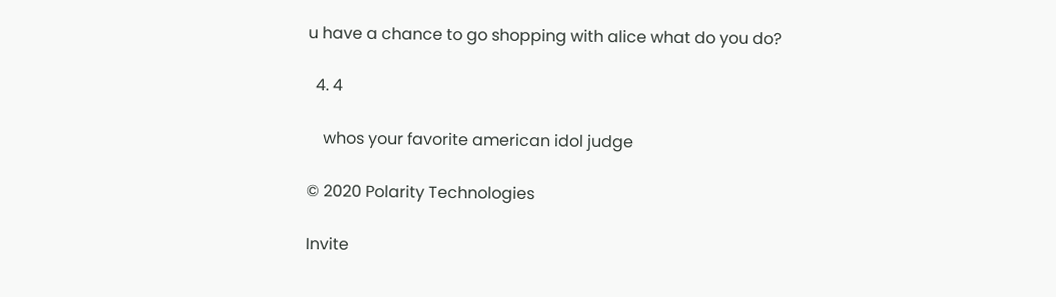u have a chance to go shopping with alice what do you do?

  4. 4

    whos your favorite american idol judge

© 2020 Polarity Technologies

Invite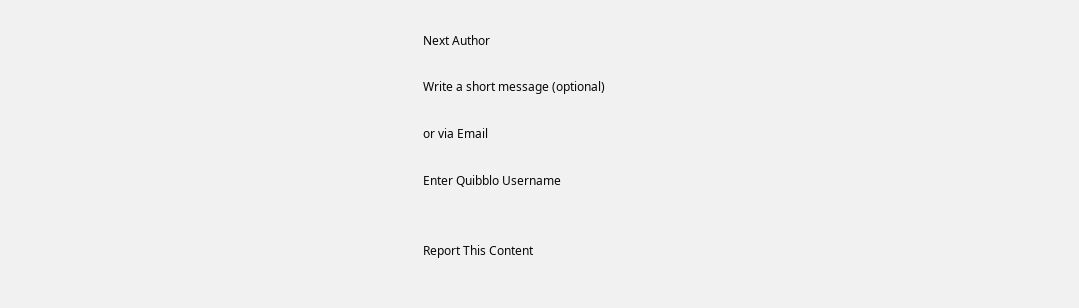Next Author

Write a short message (optional)

or via Email

Enter Quibblo Username


Report This Content